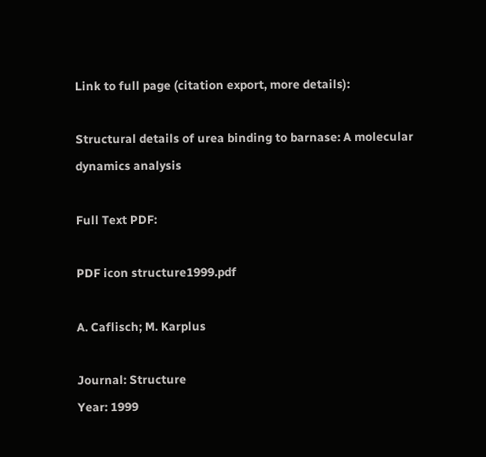Link to full page (citation export, more details):

Structural details of urea binding to barnase: A molecular dynamics analysis

Full Text PDF:

PDF icon structure1999.pdf

A. Caflisch; M. Karplus

Journal: Structure
Year: 1999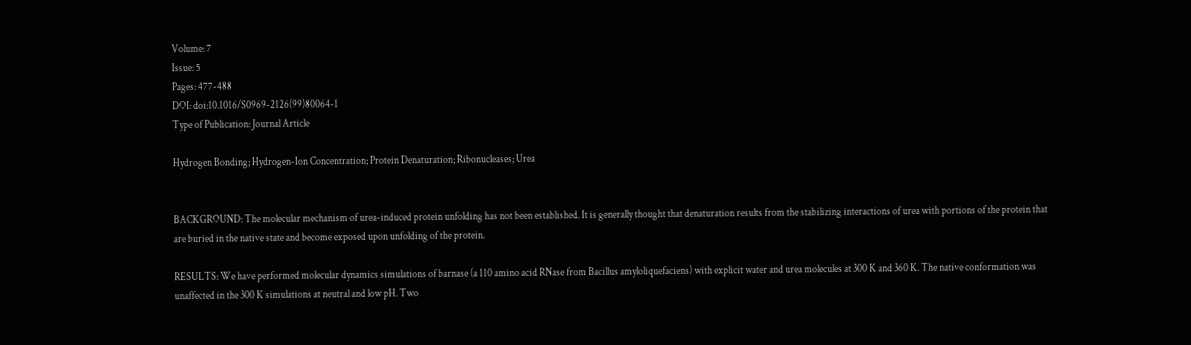Volume: 7
Issue: 5
Pages: 477-488
DOI: doi:10.1016/S0969-2126(99)80064-1
Type of Publication: Journal Article

Hydrogen Bonding; Hydrogen-Ion Concentration; Protein Denaturation; Ribonucleases; Urea


BACKGROUND: The molecular mechanism of urea-induced protein unfolding has not been established. It is generally thought that denaturation results from the stabilizing interactions of urea with portions of the protein that are buried in the native state and become exposed upon unfolding of the protein.

RESULTS: We have performed molecular dynamics simulations of barnase (a 110 amino acid RNase from Bacillus amyloliquefaciens) with explicit water and urea molecules at 300 K and 360 K. The native conformation was unaffected in the 300 K simulations at neutral and low pH. Two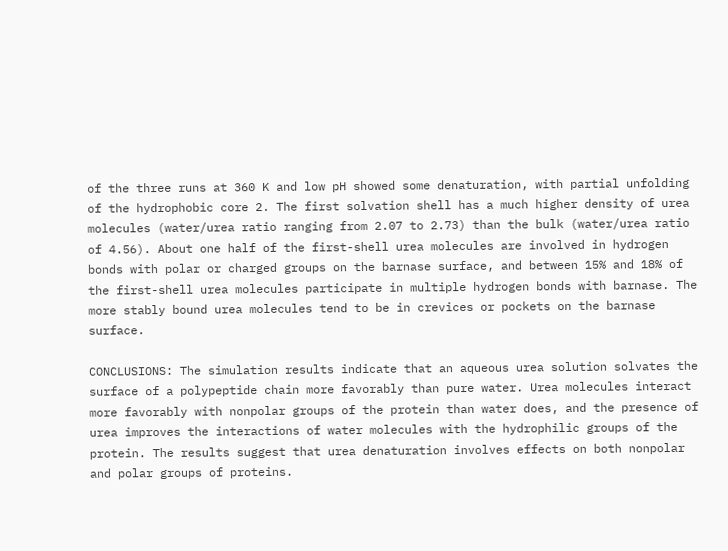of the three runs at 360 K and low pH showed some denaturation, with partial unfolding of the hydrophobic core 2. The first solvation shell has a much higher density of urea molecules (water/urea ratio ranging from 2.07 to 2.73) than the bulk (water/urea ratio of 4.56). About one half of the first-shell urea molecules are involved in hydrogen bonds with polar or charged groups on the barnase surface, and between 15% and 18% of the first-shell urea molecules participate in multiple hydrogen bonds with barnase. The more stably bound urea molecules tend to be in crevices or pockets on the barnase surface.

CONCLUSIONS: The simulation results indicate that an aqueous urea solution solvates the surface of a polypeptide chain more favorably than pure water. Urea molecules interact more favorably with nonpolar groups of the protein than water does, and the presence of urea improves the interactions of water molecules with the hydrophilic groups of the protein. The results suggest that urea denaturation involves effects on both nonpolar and polar groups of proteins.